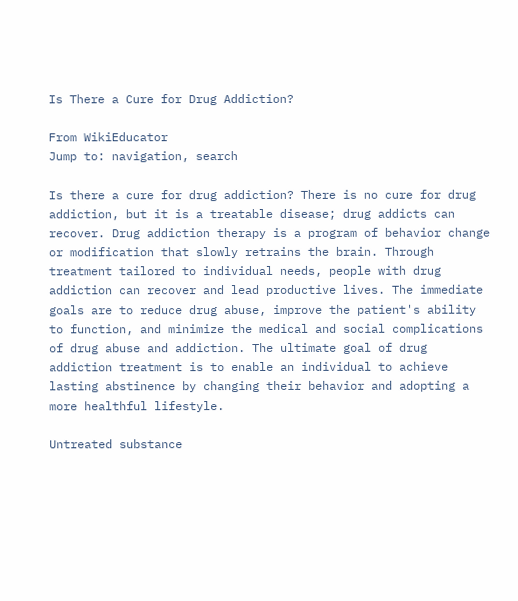Is There a Cure for Drug Addiction?

From WikiEducator
Jump to: navigation, search

Is there a cure for drug addiction? There is no cure for drug addiction, but it is a treatable disease; drug addicts can recover. Drug addiction therapy is a program of behavior change or modification that slowly retrains the brain. Through treatment tailored to individual needs, people with drug addiction can recover and lead productive lives. The immediate goals are to reduce drug abuse, improve the patient's ability to function, and minimize the medical and social complications of drug abuse and addiction. The ultimate goal of drug addiction treatment is to enable an individual to achieve lasting abstinence by changing their behavior and adopting a more healthful lifestyle.

Untreated substance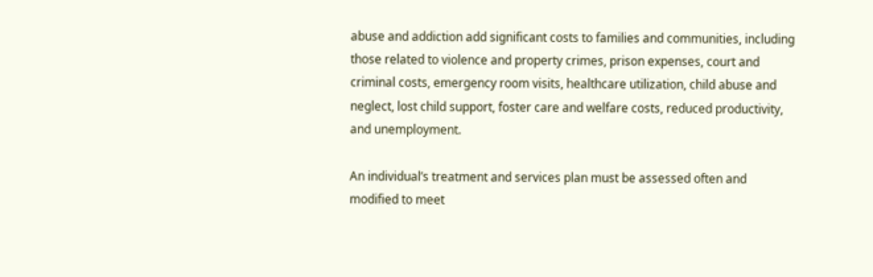abuse and addiction add significant costs to families and communities, including those related to violence and property crimes, prison expenses, court and criminal costs, emergency room visits, healthcare utilization, child abuse and neglect, lost child support, foster care and welfare costs, reduced productivity, and unemployment.

An individual’s treatment and services plan must be assessed often and modified to meet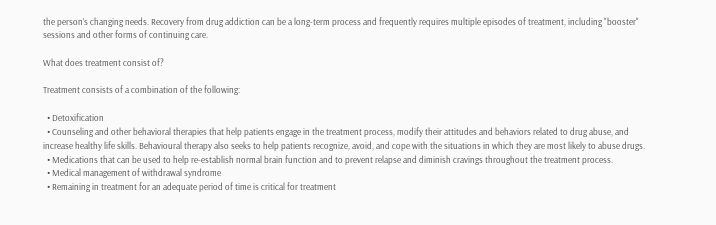the person’s changing needs. Recovery from drug addiction can be a long-term process and frequently requires multiple episodes of treatment, including "booster" sessions and other forms of continuing care.

What does treatment consist of?

Treatment consists of a combination of the following:

  • Detoxification
  • Counseling and other behavioral therapies that help patients engage in the treatment process, modify their attitudes and behaviors related to drug abuse, and increase healthy life skills. Behavioural therapy also seeks to help patients recognize, avoid, and cope with the situations in which they are most likely to abuse drugs.
  • Medications that can be used to help re-establish normal brain function and to prevent relapse and diminish cravings throughout the treatment process.
  • Medical management of withdrawal syndrome
  • Remaining in treatment for an adequate period of time is critical for treatment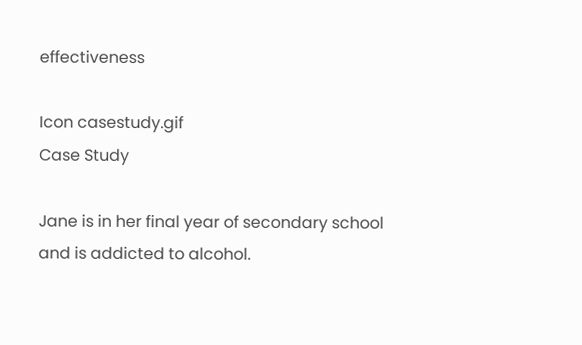effectiveness

Icon casestudy.gif
Case Study

Jane is in her final year of secondary school and is addicted to alcohol.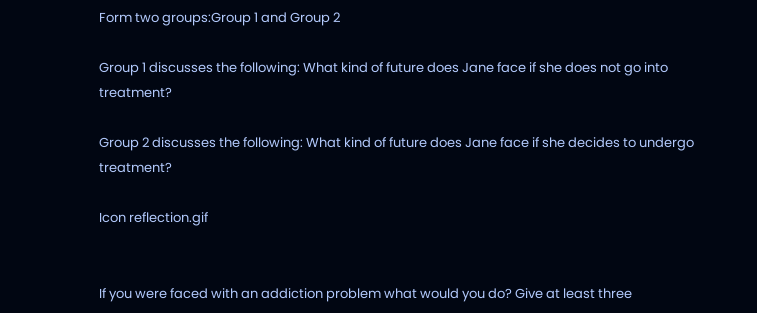Form two groups:Group 1 and Group 2

Group 1 discusses the following: What kind of future does Jane face if she does not go into treatment?

Group 2 discusses the following: What kind of future does Jane face if she decides to undergo treatment?

Icon reflection.gif


If you were faced with an addiction problem what would you do? Give at least three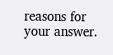reasons for your answer.